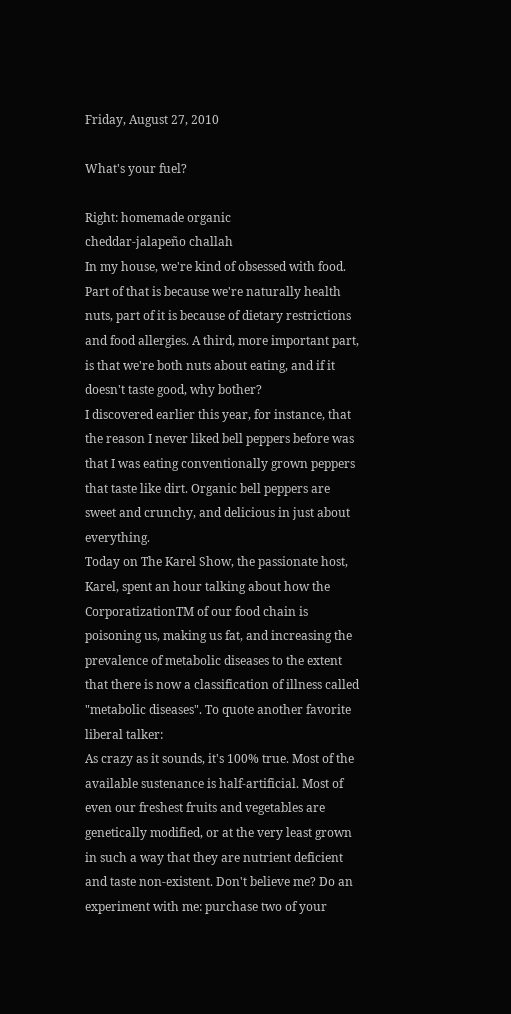Friday, August 27, 2010

What's your fuel?

Right: homemade organic
cheddar-jalapeño challah
In my house, we're kind of obsessed with food. Part of that is because we're naturally health nuts, part of it is because of dietary restrictions and food allergies. A third, more important part, is that we're both nuts about eating, and if it doesn't taste good, why bother?
I discovered earlier this year, for instance, that the reason I never liked bell peppers before was that I was eating conventionally grown peppers that taste like dirt. Organic bell peppers are sweet and crunchy, and delicious in just about everything.
Today on The Karel Show, the passionate host, Karel, spent an hour talking about how the CorporatizationTM of our food chain is poisoning us, making us fat, and increasing the prevalence of metabolic diseases to the extent that there is now a classification of illness called "metabolic diseases". To quote another favorite liberal talker:
As crazy as it sounds, it's 100% true. Most of the available sustenance is half-artificial. Most of even our freshest fruits and vegetables are genetically modified, or at the very least grown in such a way that they are nutrient deficient and taste non-existent. Don't believe me? Do an experiment with me: purchase two of your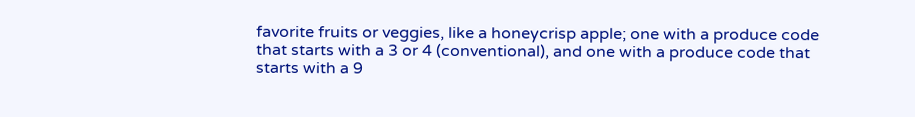favorite fruits or veggies, like a honeycrisp apple; one with a produce code that starts with a 3 or 4 (conventional), and one with a produce code that starts with a 9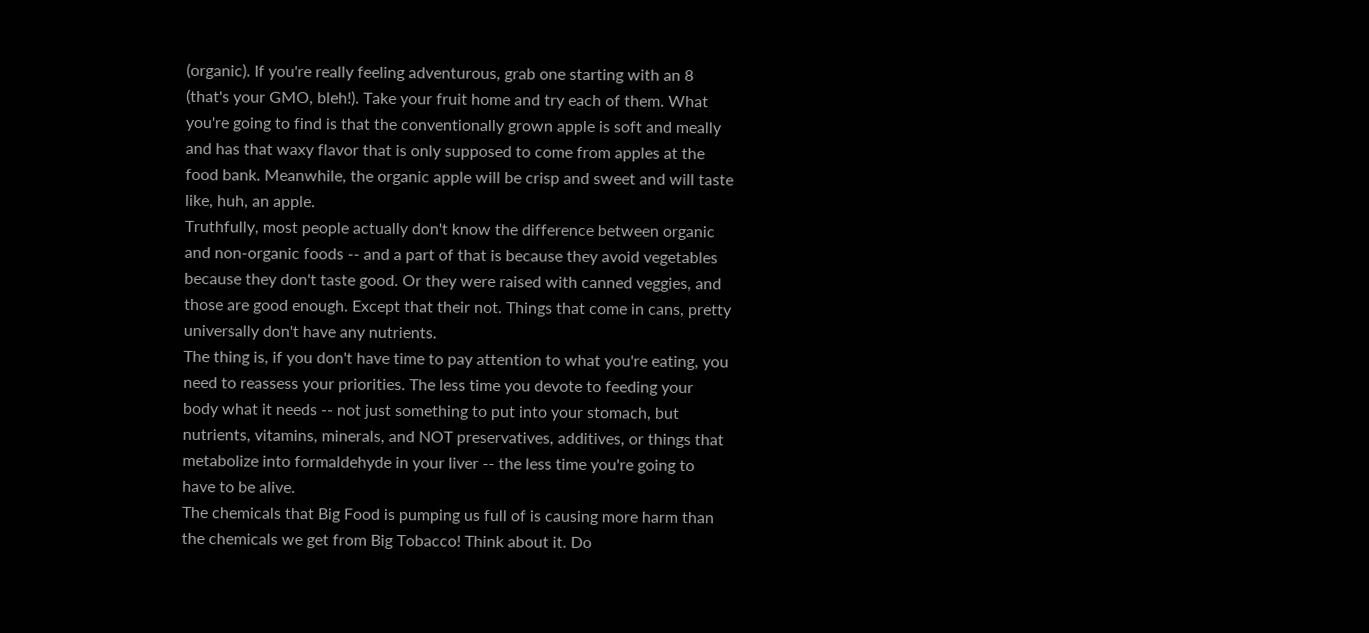(organic). If you're really feeling adventurous, grab one starting with an 8 (that's your GMO, bleh!). Take your fruit home and try each of them. What you're going to find is that the conventionally grown apple is soft and meally and has that waxy flavor that is only supposed to come from apples at the food bank. Meanwhile, the organic apple will be crisp and sweet and will taste like, huh, an apple.
Truthfully, most people actually don't know the difference between organic and non-organic foods -- and a part of that is because they avoid vegetables because they don't taste good. Or they were raised with canned veggies, and those are good enough. Except that their not. Things that come in cans, pretty universally don't have any nutrients.
The thing is, if you don't have time to pay attention to what you're eating, you need to reassess your priorities. The less time you devote to feeding your body what it needs -- not just something to put into your stomach, but nutrients, vitamins, minerals, and NOT preservatives, additives, or things that metabolize into formaldehyde in your liver -- the less time you're going to have to be alive.
The chemicals that Big Food is pumping us full of is causing more harm than the chemicals we get from Big Tobacco! Think about it. Do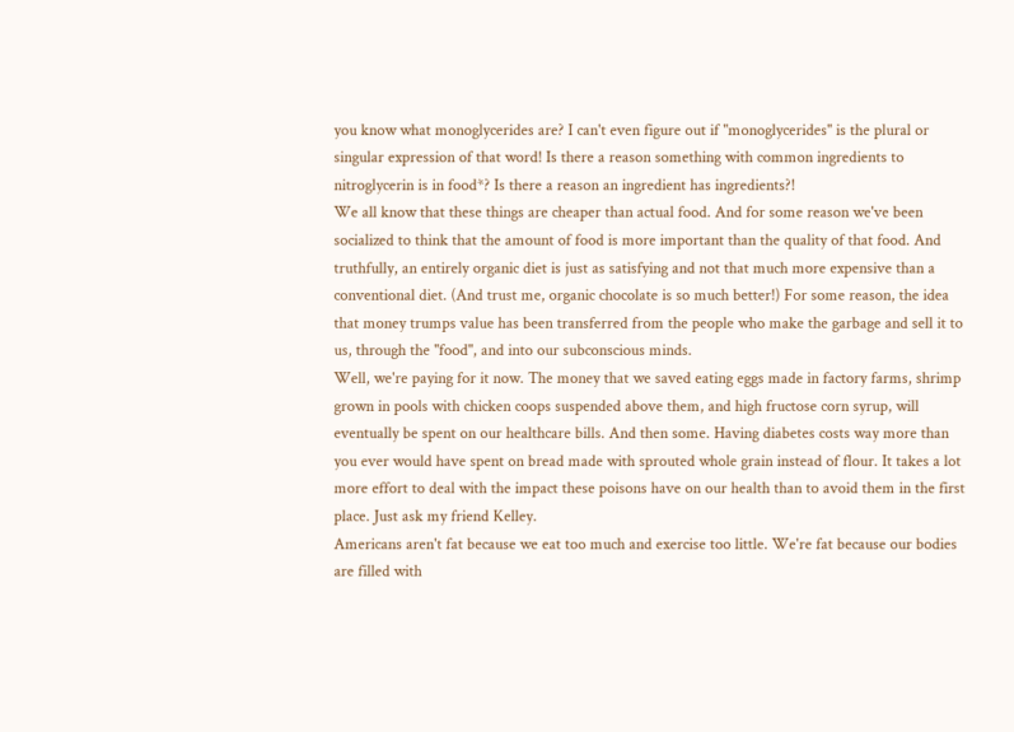you know what monoglycerides are? I can't even figure out if "monoglycerides" is the plural or singular expression of that word! Is there a reason something with common ingredients to nitroglycerin is in food*? Is there a reason an ingredient has ingredients?!
We all know that these things are cheaper than actual food. And for some reason we've been socialized to think that the amount of food is more important than the quality of that food. And truthfully, an entirely organic diet is just as satisfying and not that much more expensive than a conventional diet. (And trust me, organic chocolate is so much better!) For some reason, the idea that money trumps value has been transferred from the people who make the garbage and sell it to us, through the "food", and into our subconscious minds.
Well, we're paying for it now. The money that we saved eating eggs made in factory farms, shrimp grown in pools with chicken coops suspended above them, and high fructose corn syrup, will eventually be spent on our healthcare bills. And then some. Having diabetes costs way more than you ever would have spent on bread made with sprouted whole grain instead of flour. It takes a lot more effort to deal with the impact these poisons have on our health than to avoid them in the first place. Just ask my friend Kelley.
Americans aren't fat because we eat too much and exercise too little. We're fat because our bodies are filled with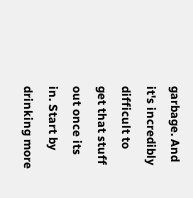garbage. And it's incredibly difficult to get that stuff out once its in. Start by drinking more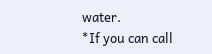water.
*If you can call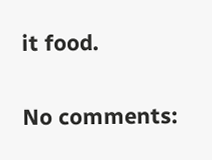it food.

No comments: